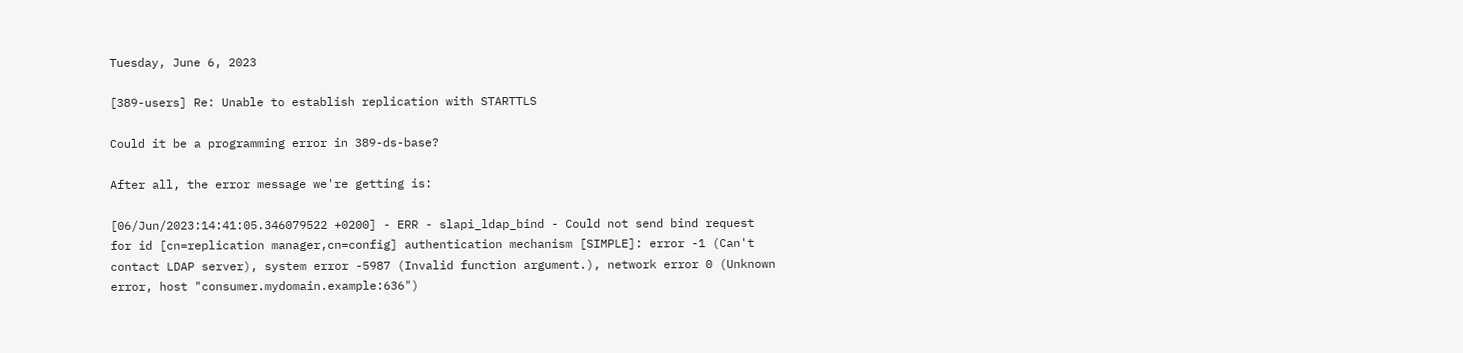Tuesday, June 6, 2023

[389-users] Re: Unable to establish replication with STARTTLS

Could it be a programming error in 389-ds-base?

After all, the error message we're getting is:

[06/Jun/2023:14:41:05.346079522 +0200] - ERR - slapi_ldap_bind - Could not send bind request for id [cn=replication manager,cn=config] authentication mechanism [SIMPLE]: error -1 (Can't contact LDAP server), system error -5987 (Invalid function argument.), network error 0 (Unknown error, host "consumer.mydomain.example:636")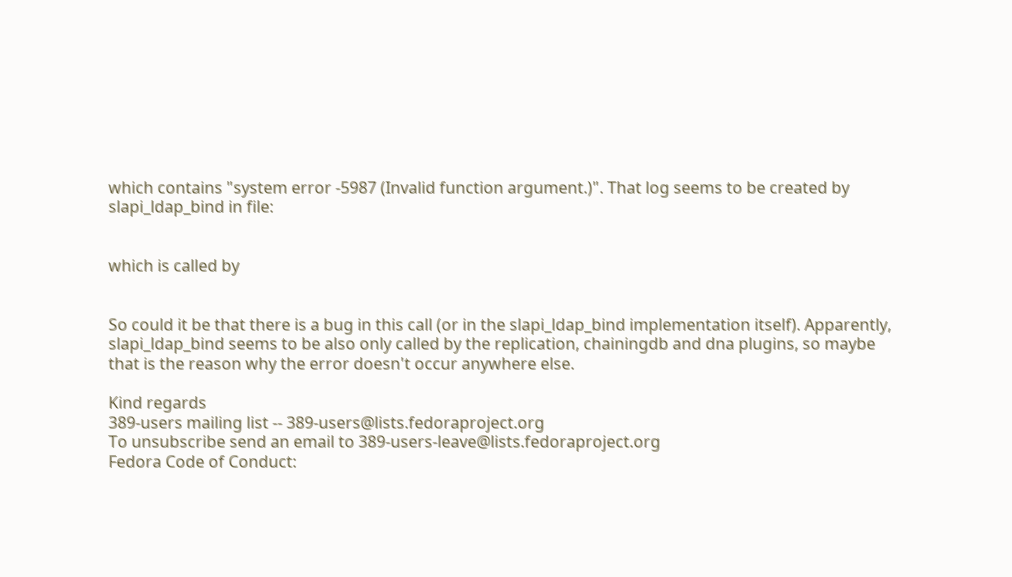which contains "system error -5987 (Invalid function argument.)". That log seems to be created by slapi_ldap_bind in file:


which is called by


So could it be that there is a bug in this call (or in the slapi_ldap_bind implementation itself). Apparently, slapi_ldap_bind seems to be also only called by the replication, chainingdb and dna plugins, so maybe that is the reason why the error doesn't occur anywhere else.

Kind regards
389-users mailing list -- 389-users@lists.fedoraproject.org
To unsubscribe send an email to 389-users-leave@lists.fedoraproject.org
Fedora Code of Conduct: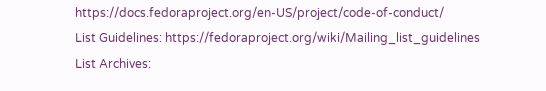https://docs.fedoraproject.org/en-US/project/code-of-conduct/
List Guidelines: https://fedoraproject.org/wiki/Mailing_list_guidelines
List Archives: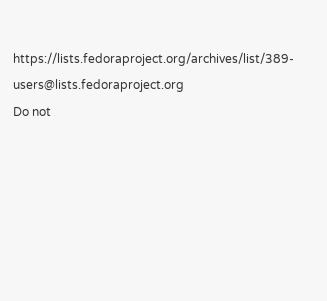https://lists.fedoraproject.org/archives/list/389-users@lists.fedoraproject.org
Do not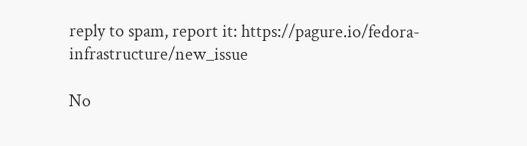reply to spam, report it: https://pagure.io/fedora-infrastructure/new_issue

No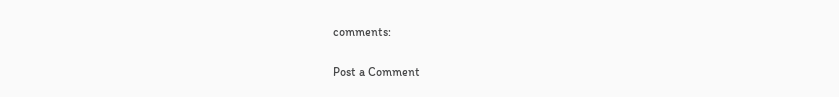comments:

Post a Comment